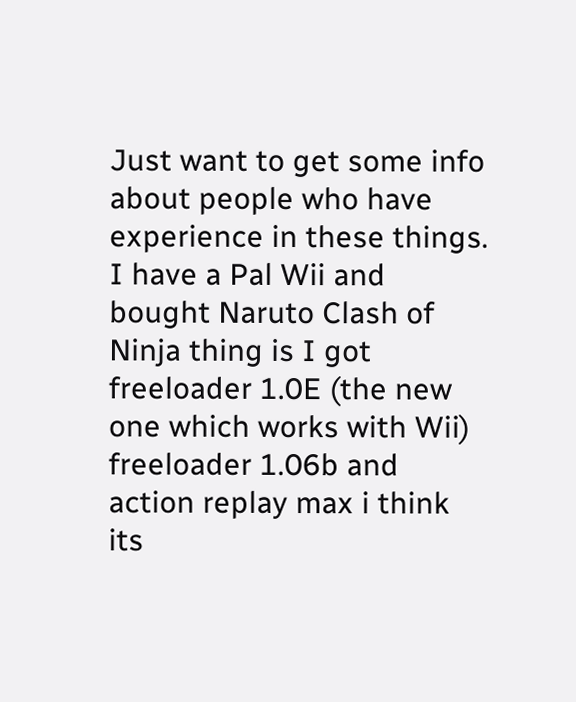Just want to get some info about people who have experience in these things.
I have a Pal Wii and bought Naruto Clash of Ninja thing is I got freeloader 1.0E (the new one which works with Wii) freeloader 1.06b and action replay max i think its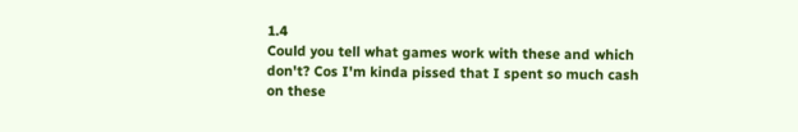1.4
Could you tell what games work with these and which don't? Cos I'm kinda pissed that I spent so much cash on these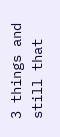3 things and still that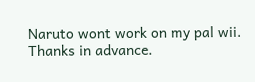Naruto wont work on my pal wii.
Thanks in advance.